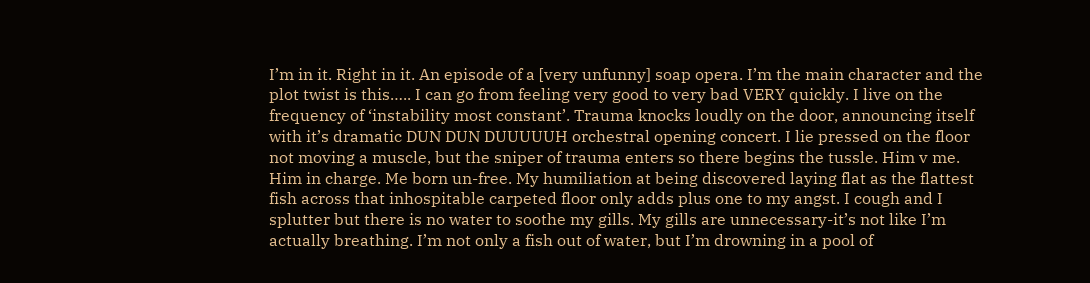I’m in it. Right in it. An episode of a [very unfunny] soap opera. I’m the main character and the plot twist is this….. I can go from feeling very good to very bad VERY quickly. I live on the frequency of ‘instability most constant’. Trauma knocks loudly on the door, announcing itself with it’s dramatic DUN DUN DUUUUUH orchestral opening concert. I lie pressed on the floor not moving a muscle, but the sniper of trauma enters so there begins the tussle. Him v me. Him in charge. Me born un-free. My humiliation at being discovered laying flat as the flattest fish across that inhospitable carpeted floor only adds plus one to my angst. I cough and I splutter but there is no water to soothe my gills. My gills are unnecessary-it’s not like I’m actually breathing. I’m not only a fish out of water, but I’m drowning in a pool of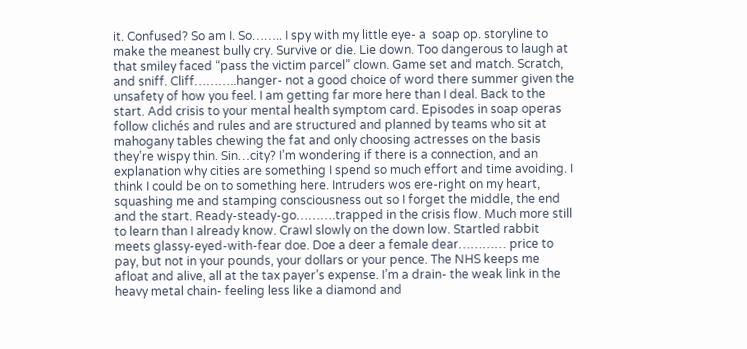it. Confused? So am I. So…….. I spy with my little eye- a  soap op. storyline to make the meanest bully cry. Survive or die. Lie down. Too dangerous to laugh at that smiley faced “pass the victim parcel” clown. Game set and match. Scratch, and sniff. Cliff………..hanger- not a good choice of word there summer given the unsafety of how you feel. I am getting far more here than I deal. Back to the start. Add crisis to your mental health symptom card. Episodes in soap operas follow clichés and rules and are structured and planned by teams who sit at mahogany tables chewing the fat and only choosing actresses on the basis they’re wispy thin. Sin…city? I’m wondering if there is a connection, and an explanation why cities are something I spend so much effort and time avoiding. I think I could be on to something here. Intruders wos ere-right on my heart, squashing me and stamping consciousness out so I forget the middle, the end and the start. Ready-steady-go……….trapped in the crisis flow. Much more still to learn than I already know. Crawl slowly on the down low. Startled rabbit meets glassy-eyed-with-fear doe. Doe a deer a female dear………… price to pay, but not in your pounds, your dollars or your pence. The NHS keeps me afloat and alive, all at the tax payer’s expense. I’m a drain- the weak link in the heavy metal chain- feeling less like a diamond and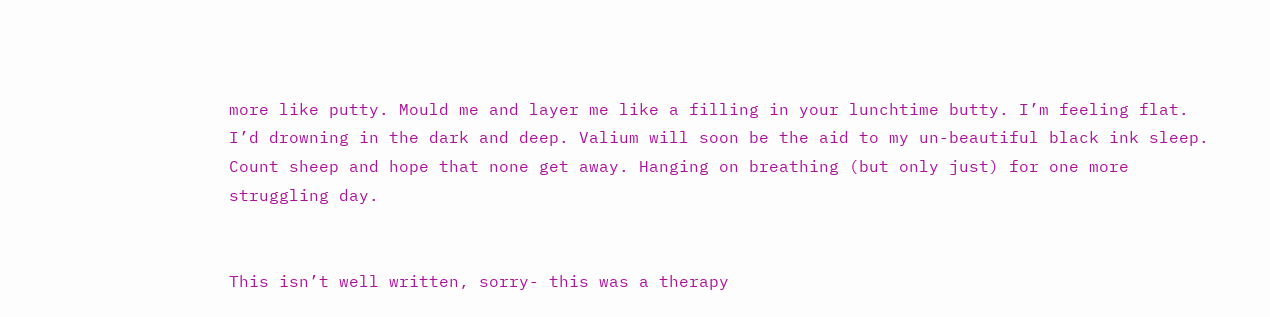more like putty. Mould me and layer me like a filling in your lunchtime butty. I’m feeling flat. I’d drowning in the dark and deep. Valium will soon be the aid to my un-beautiful black ink sleep. Count sheep and hope that none get away. Hanging on breathing (but only just) for one more struggling day.


This isn’t well written, sorry- this was a therapy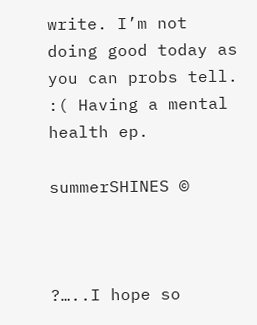write. I’m not doing good today as you can probs tell. :( Having a mental health ep.

summerSHINES ©



?…..I hope so